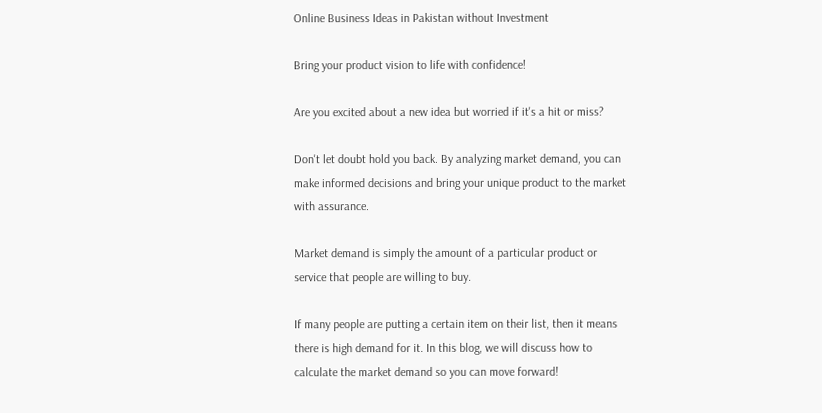Online Business Ideas in Pakistan without Investment

Bring your product vision to life with confidence!

Are you excited about a new idea but worried if it's a hit or miss?

Don't let doubt hold you back. By analyzing market demand, you can make informed decisions and bring your unique product to the market with assurance.

Market demand is simply the amount of a particular product or service that people are willing to buy.

If many people are putting a certain item on their list, then it means there is high demand for it. In this blog, we will discuss how to calculate the market demand so you can move forward!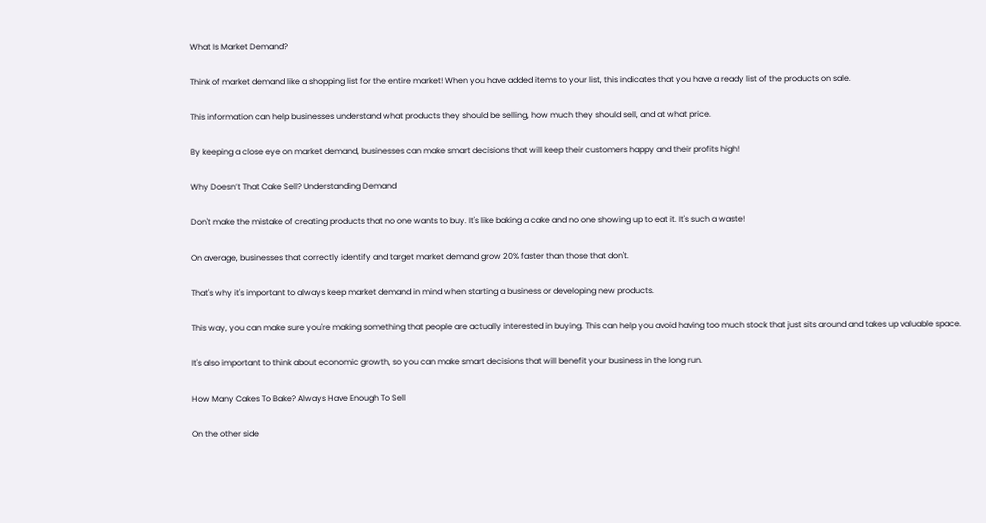What Is Market Demand?

Think of market demand like a shopping list for the entire market! When you have added items to your list, this indicates that you have a ready list of the products on sale.

This information can help businesses understand what products they should be selling, how much they should sell, and at what price.

By keeping a close eye on market demand, businesses can make smart decisions that will keep their customers happy and their profits high!

Why Doesn’t That Cake Sell? Understanding Demand

Don't make the mistake of creating products that no one wants to buy. It's like baking a cake and no one showing up to eat it. It's such a waste!

On average, businesses that correctly identify and target market demand grow 20% faster than those that don't.

That's why it's important to always keep market demand in mind when starting a business or developing new products.

This way, you can make sure you're making something that people are actually interested in buying. This can help you avoid having too much stock that just sits around and takes up valuable space.

It's also important to think about economic growth, so you can make smart decisions that will benefit your business in the long run.

How Many Cakes To Bake? Always Have Enough To Sell

On the other side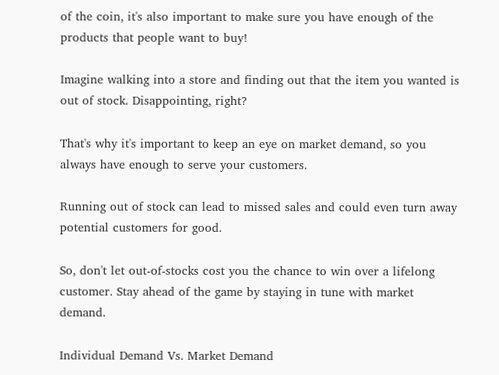of the coin, it's also important to make sure you have enough of the products that people want to buy!

Imagine walking into a store and finding out that the item you wanted is out of stock. Disappointing, right?

That's why it's important to keep an eye on market demand, so you always have enough to serve your customers.

Running out of stock can lead to missed sales and could even turn away potential customers for good.

So, don't let out-of-stocks cost you the chance to win over a lifelong customer. Stay ahead of the game by staying in tune with market demand.

Individual Demand Vs. Market Demand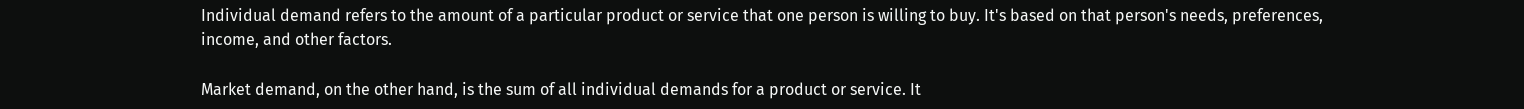Individual demand refers to the amount of a particular product or service that one person is willing to buy. It's based on that person's needs, preferences, income, and other factors.

Market demand, on the other hand, is the sum of all individual demands for a product or service. It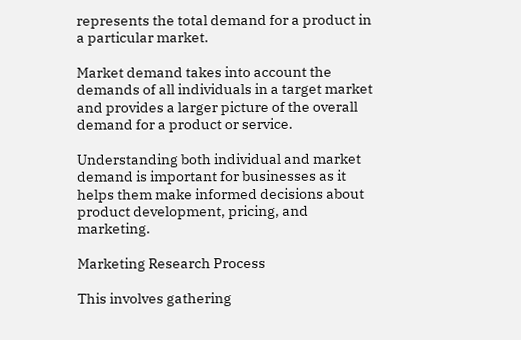represents the total demand for a product in a particular market.

Market demand takes into account the demands of all individuals in a target market and provides a larger picture of the overall demand for a product or service.

Understanding both individual and market demand is important for businesses as it helps them make informed decisions about product development, pricing, and marketing.

Marketing Research Process

This involves gathering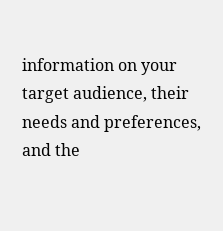information on your target audience, their needs and preferences, and the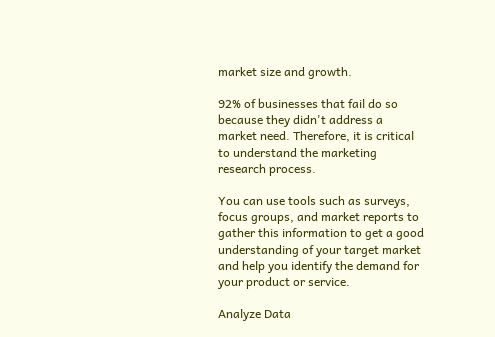market size and growth.

92% of businesses that fail do so because they didn't address a market need. Therefore, it is critical to understand the marketing research process.

You can use tools such as surveys, focus groups, and market reports to gather this information to get a good understanding of your target market and help you identify the demand for your product or service.

Analyze Data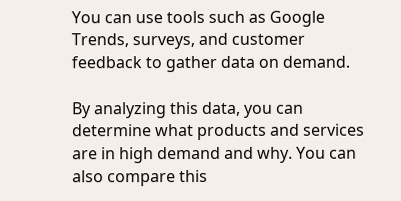You can use tools such as Google Trends, surveys, and customer feedback to gather data on demand.

By analyzing this data, you can determine what products and services are in high demand and why. You can also compare this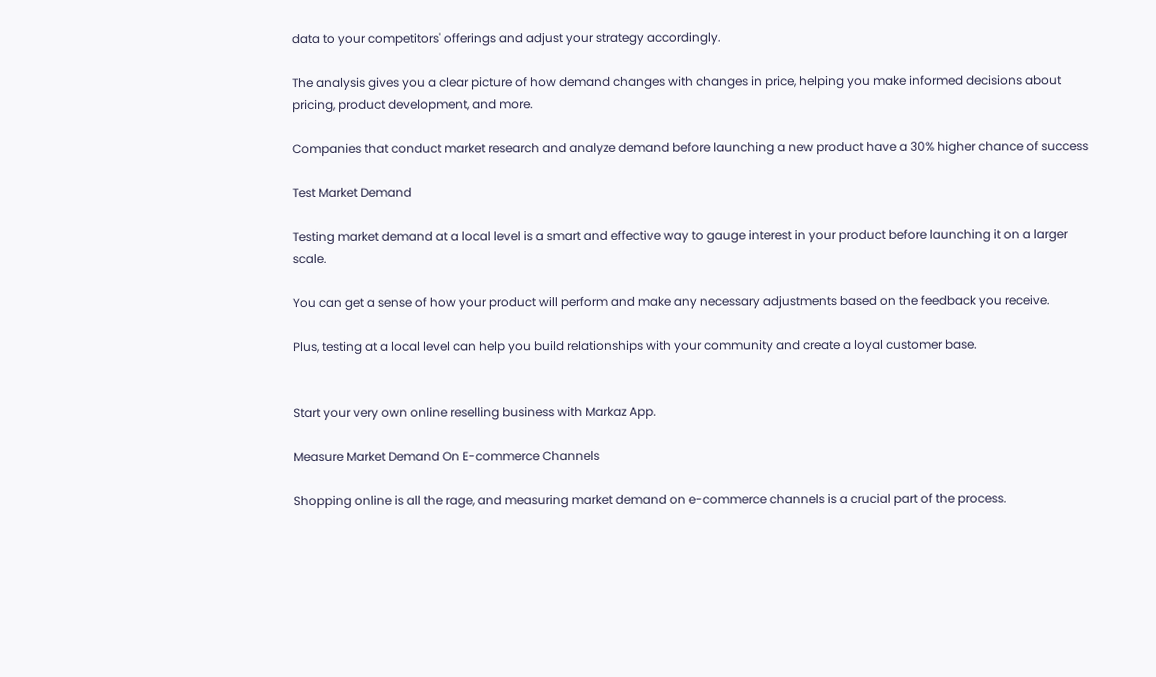data to your competitors' offerings and adjust your strategy accordingly.

The analysis gives you a clear picture of how demand changes with changes in price, helping you make informed decisions about pricing, product development, and more.

Companies that conduct market research and analyze demand before launching a new product have a 30% higher chance of success

Test Market Demand

Testing market demand at a local level is a smart and effective way to gauge interest in your product before launching it on a larger scale.

You can get a sense of how your product will perform and make any necessary adjustments based on the feedback you receive.

Plus, testing at a local level can help you build relationships with your community and create a loyal customer base.


Start your very own online reselling business with Markaz App.

Measure Market Demand On E-commerce Channels

Shopping online is all the rage, and measuring market demand on e-commerce channels is a crucial part of the process.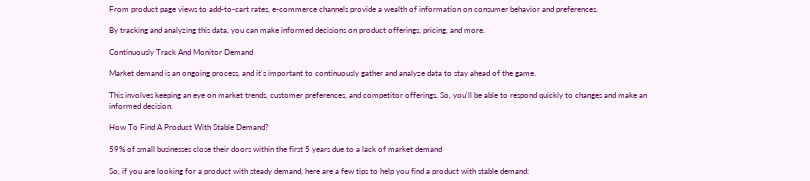From product page views to add-to-cart rates, e-commerce channels provide a wealth of information on consumer behavior and preferences.

By tracking and analyzing this data, you can make informed decisions on product offerings, pricing, and more.

Continuously Track And Monitor Demand

Market demand is an ongoing process, and it's important to continuously gather and analyze data to stay ahead of the game.

This involves keeping an eye on market trends, customer preferences, and competitor offerings. So, you'll be able to respond quickly to changes and make an informed decision.

How To Find A Product With Stable Demand?

59% of small businesses close their doors within the first 5 years due to a lack of market demand

So, if you are looking for a product with steady demand, here are a few tips to help you find a product with stable demand: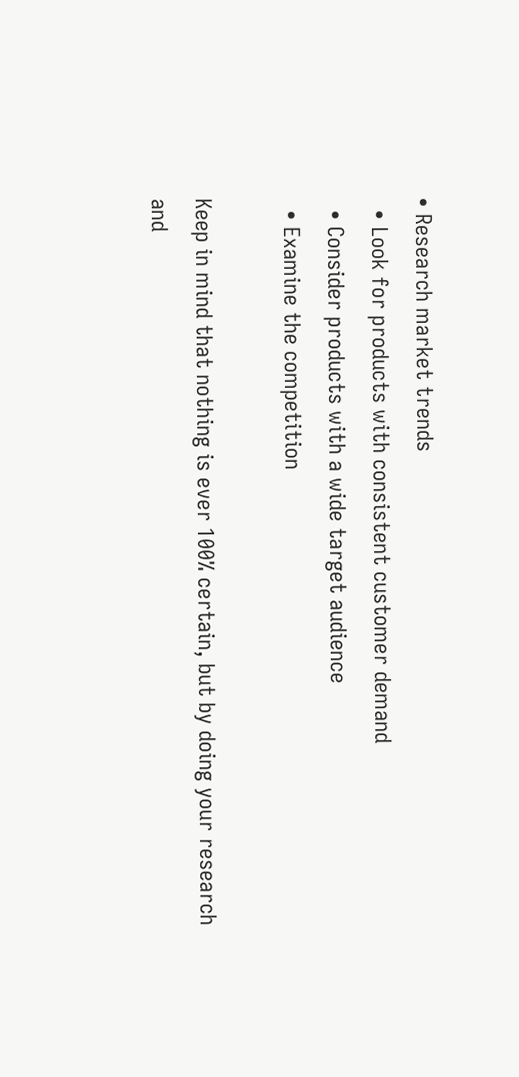• Research market trends
  • Look for products with consistent customer demand
  • Consider products with a wide target audience
  • Examine the competition

Keep in mind that nothing is ever 100% certain, but by doing your research and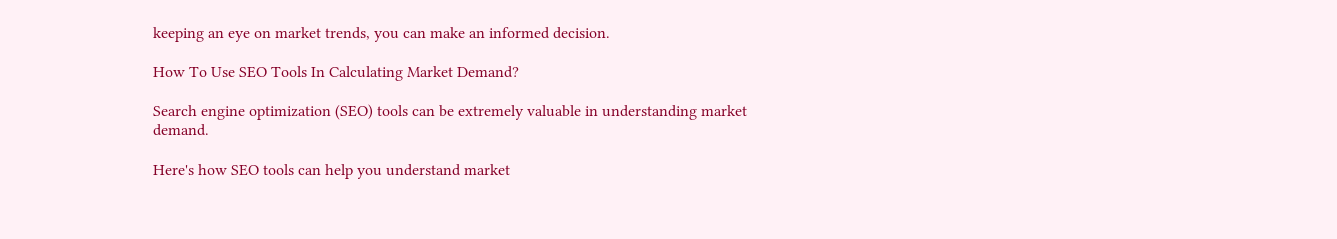keeping an eye on market trends, you can make an informed decision.

How To Use SEO Tools In Calculating Market Demand?

Search engine optimization (SEO) tools can be extremely valuable in understanding market demand.

Here's how SEO tools can help you understand market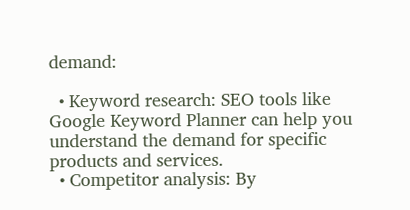demand:

  • Keyword research: SEO tools like Google Keyword Planner can help you understand the demand for specific products and services.
  • Competitor analysis: By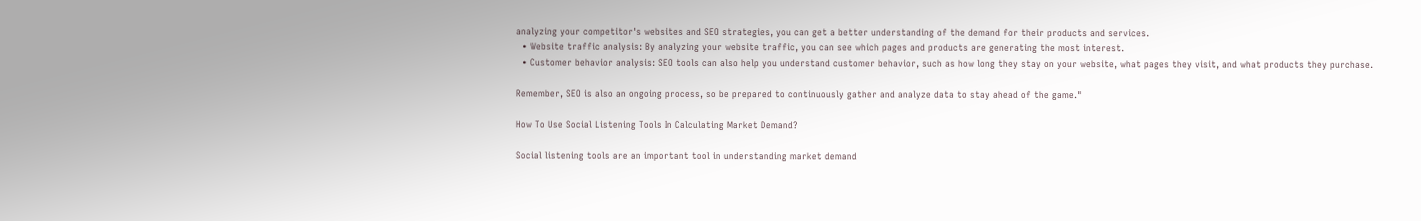analyzing your competitor's websites and SEO strategies, you can get a better understanding of the demand for their products and services.
  • Website traffic analysis: By analyzing your website traffic, you can see which pages and products are generating the most interest.
  • Customer behavior analysis: SEO tools can also help you understand customer behavior, such as how long they stay on your website, what pages they visit, and what products they purchase.

Remember, SEO is also an ongoing process, so be prepared to continuously gather and analyze data to stay ahead of the game."

How To Use Social Listening Tools In Calculating Market Demand?

Social listening tools are an important tool in understanding market demand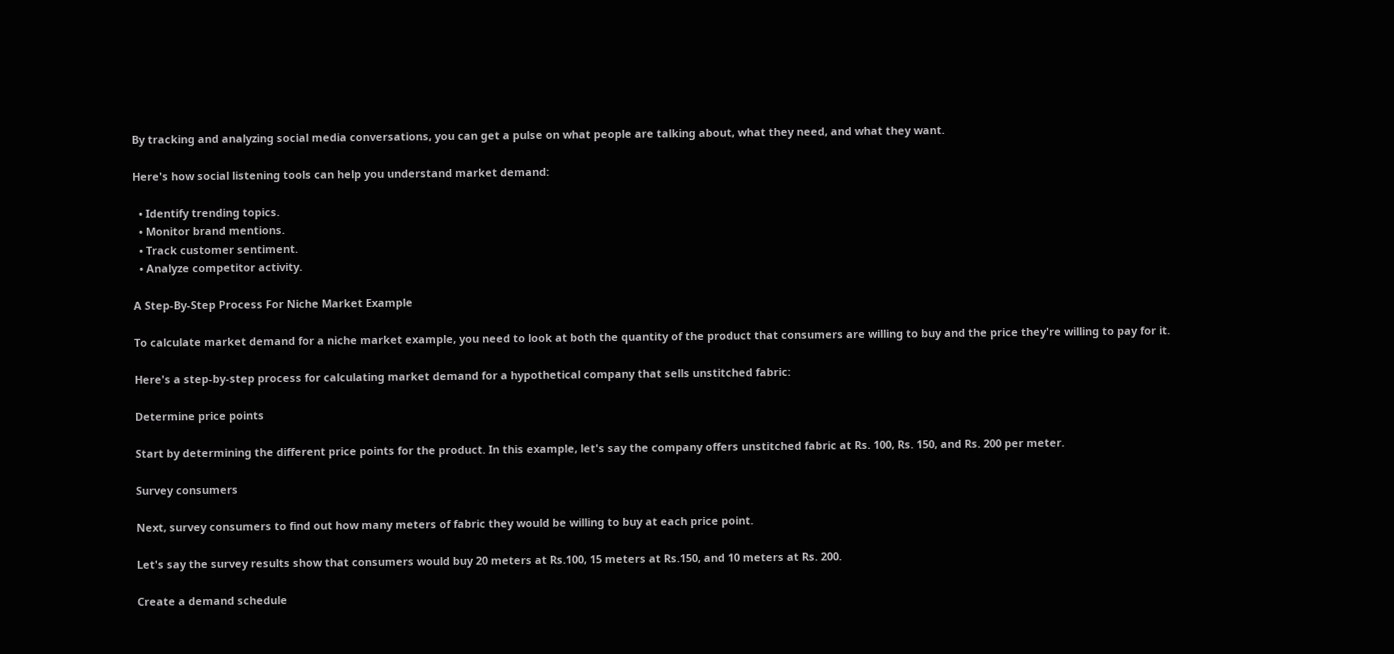By tracking and analyzing social media conversations, you can get a pulse on what people are talking about, what they need, and what they want.

Here's how social listening tools can help you understand market demand:

  • Identify trending topics.
  • Monitor brand mentions.
  • Track customer sentiment.
  • Analyze competitor activity.

A Step-By-Step Process For Niche Market Example

To calculate market demand for a niche market example, you need to look at both the quantity of the product that consumers are willing to buy and the price they're willing to pay for it.

Here's a step-by-step process for calculating market demand for a hypothetical company that sells unstitched fabric:

Determine price points

Start by determining the different price points for the product. In this example, let's say the company offers unstitched fabric at Rs. 100, Rs. 150, and Rs. 200 per meter.

Survey consumers

Next, survey consumers to find out how many meters of fabric they would be willing to buy at each price point.

Let's say the survey results show that consumers would buy 20 meters at Rs.100, 15 meters at Rs.150, and 10 meters at Rs. 200.

Create a demand schedule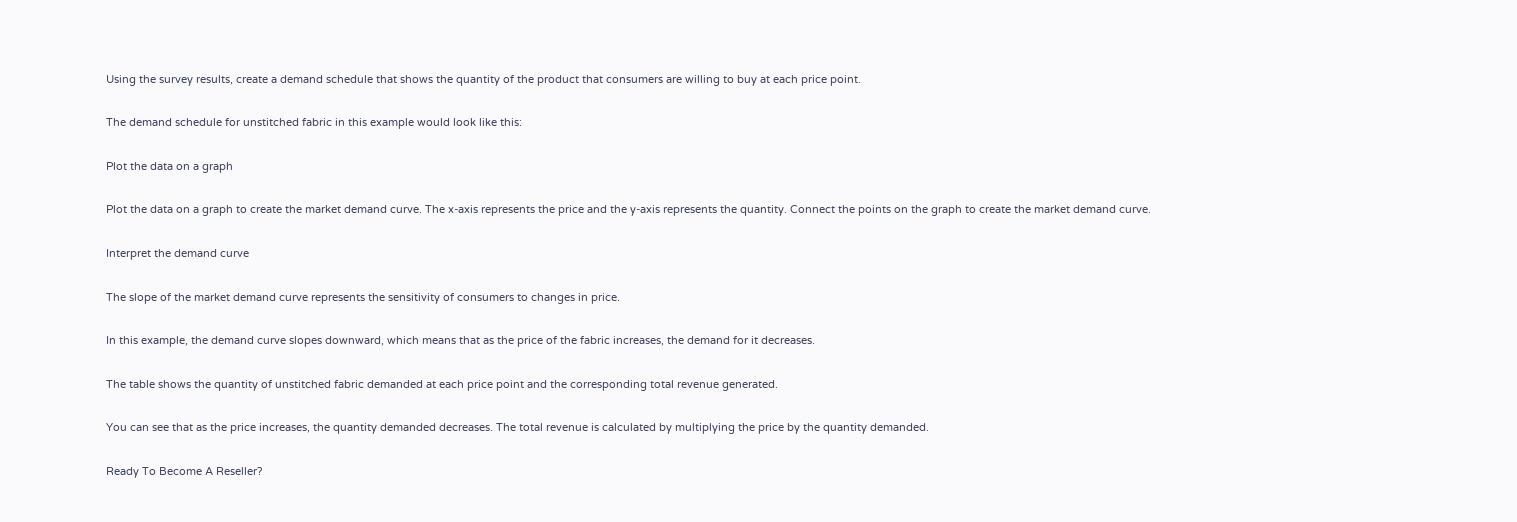Using the survey results, create a demand schedule that shows the quantity of the product that consumers are willing to buy at each price point.

The demand schedule for unstitched fabric in this example would look like this:

Plot the data on a graph

Plot the data on a graph to create the market demand curve. The x-axis represents the price and the y-axis represents the quantity. Connect the points on the graph to create the market demand curve.

Interpret the demand curve

The slope of the market demand curve represents the sensitivity of consumers to changes in price.

In this example, the demand curve slopes downward, which means that as the price of the fabric increases, the demand for it decreases.

The table shows the quantity of unstitched fabric demanded at each price point and the corresponding total revenue generated.

You can see that as the price increases, the quantity demanded decreases. The total revenue is calculated by multiplying the price by the quantity demanded.

Ready To Become A Reseller?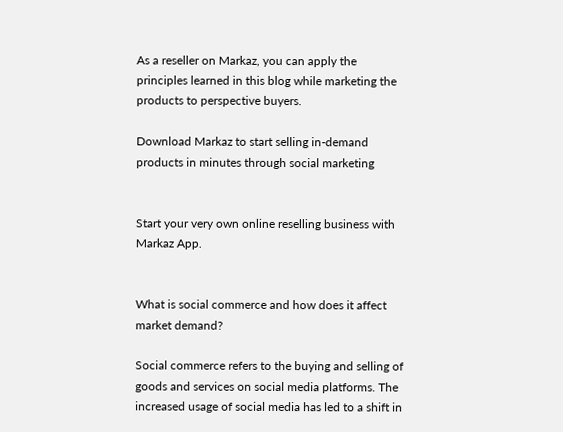As a reseller on Markaz, you can apply the principles learned in this blog while marketing the products to perspective buyers.

Download Markaz to start selling in-demand products in minutes through social marketing


Start your very own online reselling business with Markaz App.


What is social commerce and how does it affect market demand?

Social commerce refers to the buying and selling of goods and services on social media platforms. The increased usage of social media has led to a shift in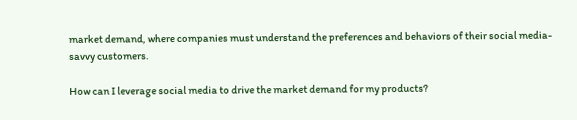market demand, where companies must understand the preferences and behaviors of their social media-savvy customers.

How can I leverage social media to drive the market demand for my products?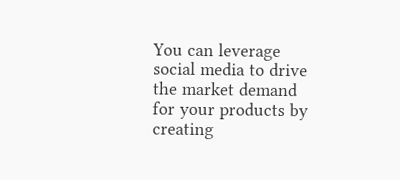You can leverage social media to drive the market demand for your products by creating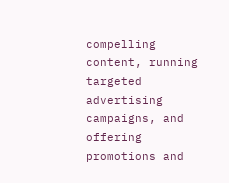compelling content, running targeted advertising campaigns, and offering promotions and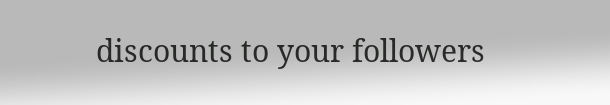discounts to your followers